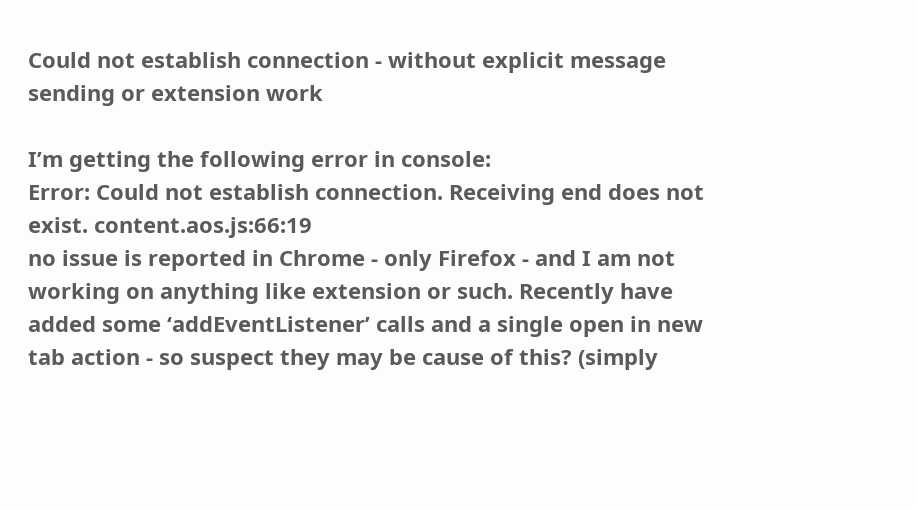Could not establish connection - without explicit message sending or extension work

I’m getting the following error in console:
Error: Could not establish connection. Receiving end does not exist. content.aos.js:66:19
no issue is reported in Chrome - only Firefox - and I am not working on anything like extension or such. Recently have added some ‘addEventListener’ calls and a single open in new tab action - so suspect they may be cause of this? (simply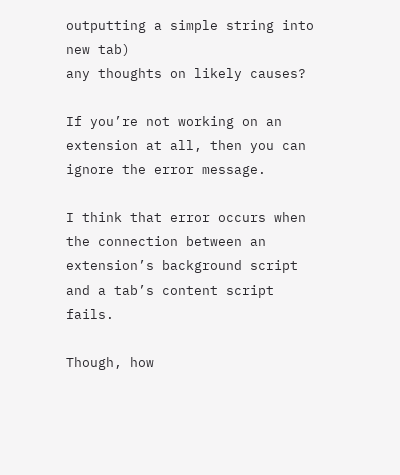outputting a simple string into new tab)
any thoughts on likely causes?

If you’re not working on an extension at all, then you can ignore the error message.

I think that error occurs when the connection between an extension’s background script and a tab’s content script fails.

Though, how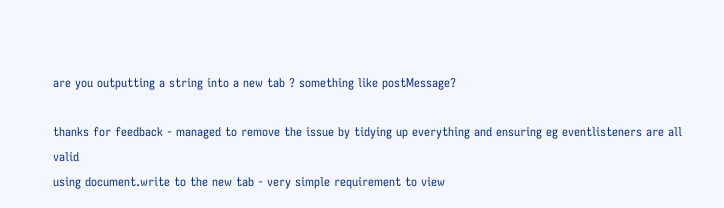are you outputting a string into a new tab ? something like postMessage?

thanks for feedback - managed to remove the issue by tidying up everything and ensuring eg eventlisteners are all valid
using document.write to the new tab - very simple requirement to view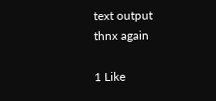text output
thnx again

1 Like